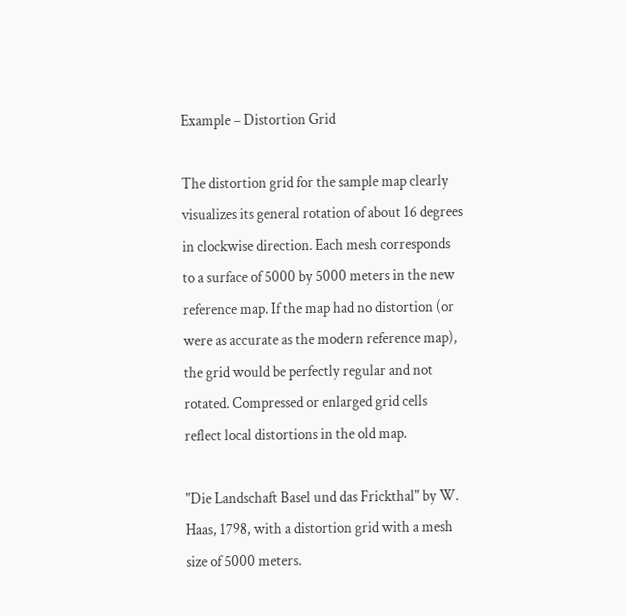Example – Distortion Grid

The distortion grid for the sample map clearly visualizes its general rotation of about 16 degrees in clockwise direction. Each mesh corresponds to a surface of 5000 by 5000 meters in the new reference map. If the map had no distortion (or were as accurate as the modern reference map), the grid would be perfectly regular and not rotated. Compressed or enlarged grid cells reflect local distortions in the old map.

"Die Landschaft Basel und das Frickthal" by W. Haas, 1798, with a distortion grid with a mesh size of 5000 meters.